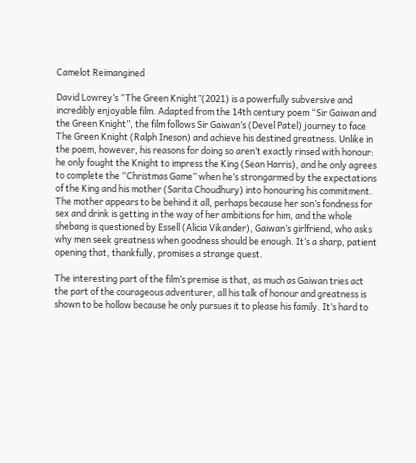Camelot Reimangined

David Lowrey’s “The Green Knight”(2021) is a powerfully subversive and incredibly enjoyable film. Adapted from the 14th century poem “Sir Gaiwan and the Green Knight”, the film follows Sir Gaiwan’s (Devel Patel) journey to face The Green Knight (Ralph Ineson) and achieve his destined greatness. Unlike in the poem, however, his reasons for doing so aren’t exactly rinsed with honour: he only fought the Knight to impress the King (Sean Harris), and he only agrees to complete the “Christmas Game” when he’s strongarmed by the expectations of the King and his mother (Sarita Choudhury) into honouring his commitment. The mother appears to be behind it all, perhaps because her son’s fondness for sex and drink is getting in the way of her ambitions for him, and the whole shebang is questioned by Essell (Alicia Vikander), Gaiwan’s girlfriend, who asks why men seek greatness when goodness should be enough. It’s a sharp, patient opening that, thankfully, promises a strange quest.

The interesting part of the film’s premise is that, as much as Gaiwan tries act the part of the courageous adventurer, all his talk of honour and greatness is shown to be hollow because he only pursues it to please his family. It’s hard to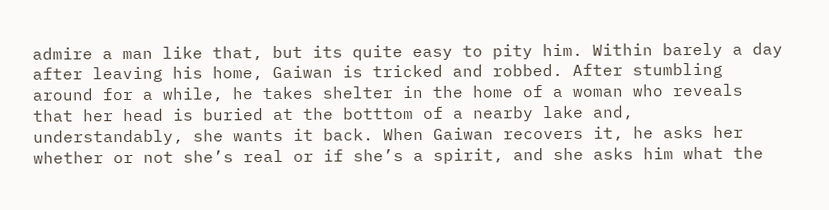admire a man like that, but its quite easy to pity him. Within barely a day after leaving his home, Gaiwan is tricked and robbed. After stumbling around for a while, he takes shelter in the home of a woman who reveals that her head is buried at the botttom of a nearby lake and, understandably, she wants it back. When Gaiwan recovers it, he asks her whether or not she’s real or if she’s a spirit, and she asks him what the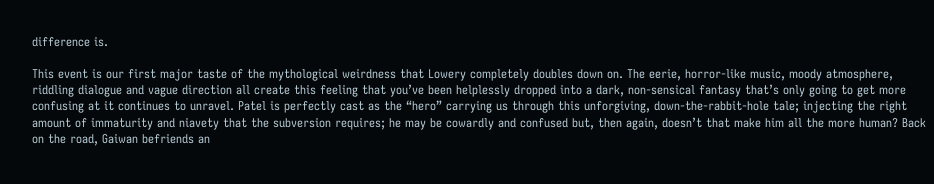difference is.

This event is our first major taste of the mythological weirdness that Lowery completely doubles down on. The eerie, horror-like music, moody atmosphere, riddling dialogue and vague direction all create this feeling that you’ve been helplessly dropped into a dark, non-sensical fantasy that’s only going to get more confusing at it continues to unravel. Patel is perfectly cast as the “hero” carrying us through this unforgiving, down-the-rabbit-hole tale; injecting the right amount of immaturity and niavety that the subversion requires; he may be cowardly and confused but, then again, doesn’t that make him all the more human? Back on the road, Gaiwan befriends an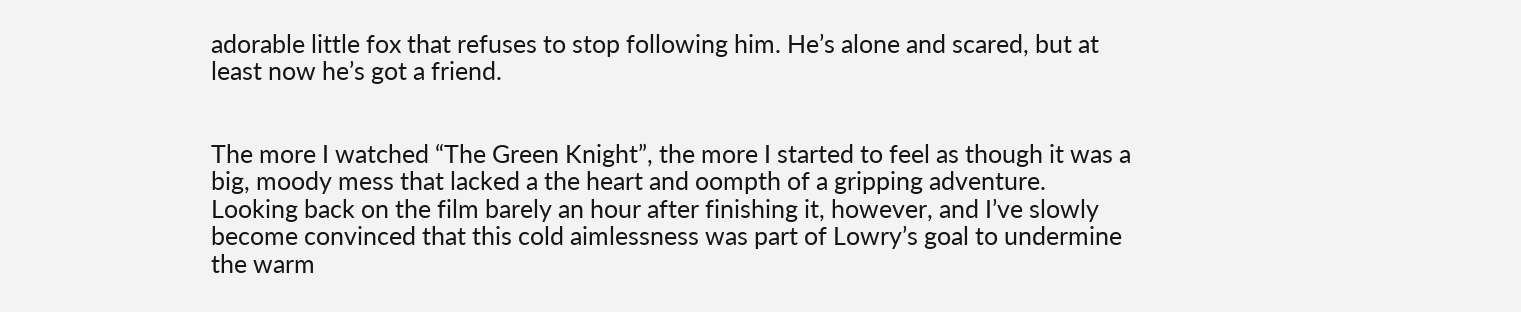adorable little fox that refuses to stop following him. He’s alone and scared, but at least now he’s got a friend.


The more I watched “The Green Knight”, the more I started to feel as though it was a big, moody mess that lacked a the heart and oompth of a gripping adventure. Looking back on the film barely an hour after finishing it, however, and I’ve slowly become convinced that this cold aimlessness was part of Lowry’s goal to undermine the warm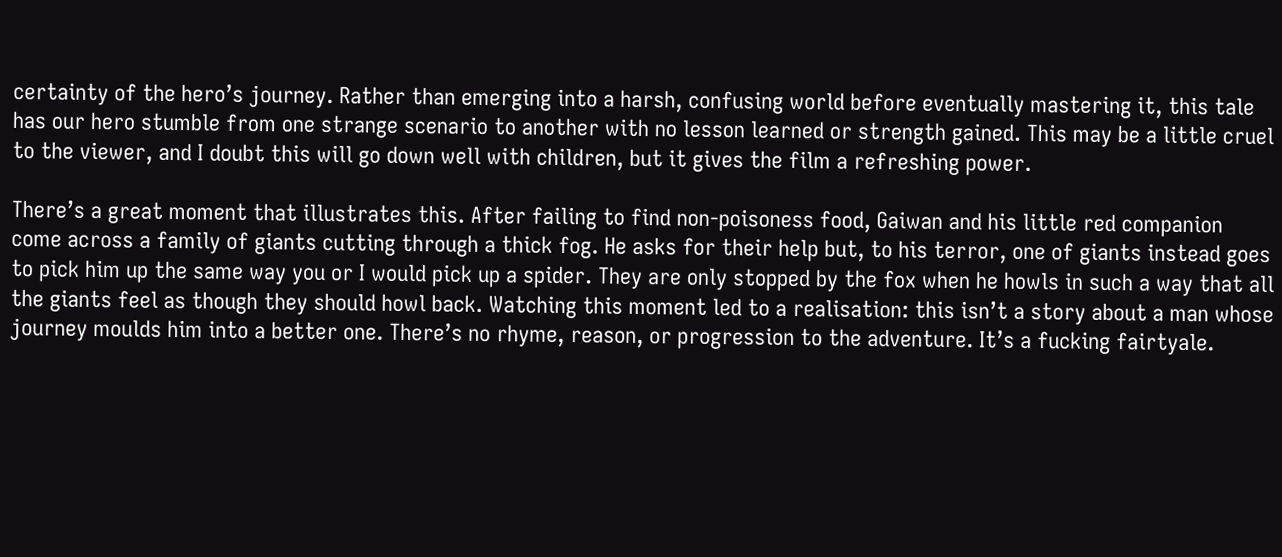certainty of the hero’s journey. Rather than emerging into a harsh, confusing world before eventually mastering it, this tale has our hero stumble from one strange scenario to another with no lesson learned or strength gained. This may be a little cruel to the viewer, and I doubt this will go down well with children, but it gives the film a refreshing power.

There’s a great moment that illustrates this. After failing to find non-poisoness food, Gaiwan and his little red companion come across a family of giants cutting through a thick fog. He asks for their help but, to his terror, one of giants instead goes to pick him up the same way you or I would pick up a spider. They are only stopped by the fox when he howls in such a way that all the giants feel as though they should howl back. Watching this moment led to a realisation: this isn’t a story about a man whose journey moulds him into a better one. There’s no rhyme, reason, or progression to the adventure. It’s a fucking fairtyale.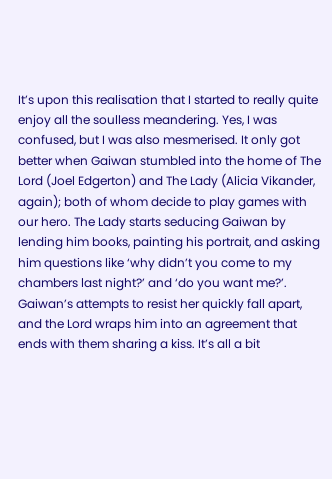It’s upon this realisation that I started to really quite enjoy all the soulless meandering. Yes, I was confused, but I was also mesmerised. It only got better when Gaiwan stumbled into the home of The Lord (Joel Edgerton) and The Lady (Alicia Vikander, again); both of whom decide to play games with our hero. The Lady starts seducing Gaiwan by lending him books, painting his portrait, and asking him questions like ‘why didn’t you come to my chambers last night?’ and ‘do you want me?’. Gaiwan’s attempts to resist her quickly fall apart, and the Lord wraps him into an agreement that ends with them sharing a kiss. It’s all a bit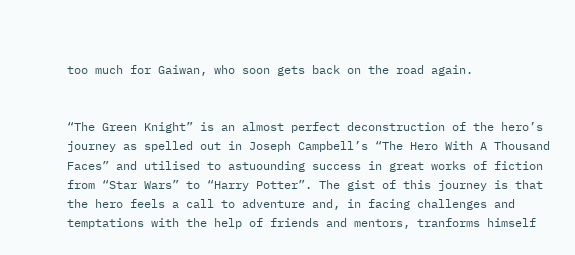too much for Gaiwan, who soon gets back on the road again.


“The Green Knight” is an almost perfect deconstruction of the hero’s journey as spelled out in Joseph Campbell’s “The Hero With A Thousand Faces” and utilised to astuounding success in great works of fiction from “Star Wars” to “Harry Potter”. The gist of this journey is that the hero feels a call to adventure and, in facing challenges and temptations with the help of friends and mentors, tranforms himself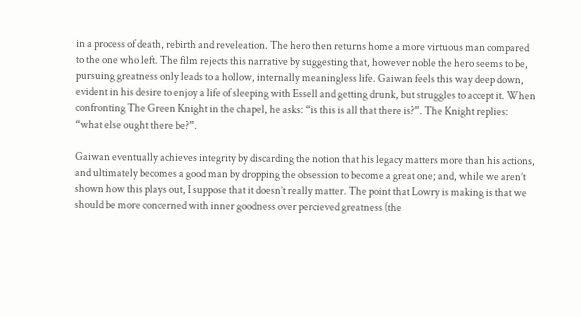in a process of death, rebirth and reveleation. The hero then returns home a more virtuous man compared to the one who left. The film rejects this narrative by suggesting that, however noble the hero seems to be, pursuing greatness only leads to a hollow, internally meaningless life. Gaiwan feels this way deep down, evident in his desire to enjoy a life of sleeping with Essell and getting drunk, but struggles to accept it. When confronting The Green Knight in the chapel, he asks: “is this is all that there is?”. The Knight replies: “what else ought there be?”.

Gaiwan eventually achieves integrity by discarding the notion that his legacy matters more than his actions, and ultimately becomes a good man by dropping the obsession to become a great one; and, while we aren’t shown how this plays out, I suppose that it doesn’t really matter. The point that Lowry is making is that we should be more concerned with inner goodness over percieved greatness (the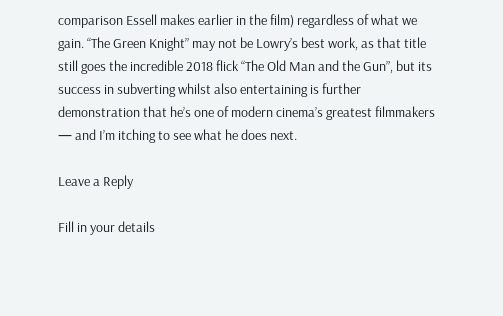comparison Essell makes earlier in the film) regardless of what we gain. “The Green Knight” may not be Lowry’s best work, as that title still goes the incredible 2018 flick “The Old Man and the Gun”, but its success in subverting whilst also entertaining is further demonstration that he’s one of modern cinema’s greatest filmmakers — and I’m itching to see what he does next.

Leave a Reply

Fill in your details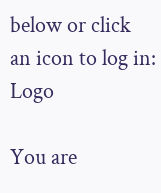below or click an icon to log in: Logo

You are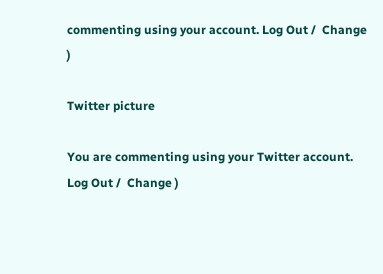commenting using your account. Log Out /  Change )

Twitter picture

You are commenting using your Twitter account. Log Out /  Change )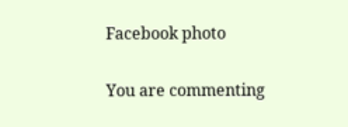Facebook photo

You are commenting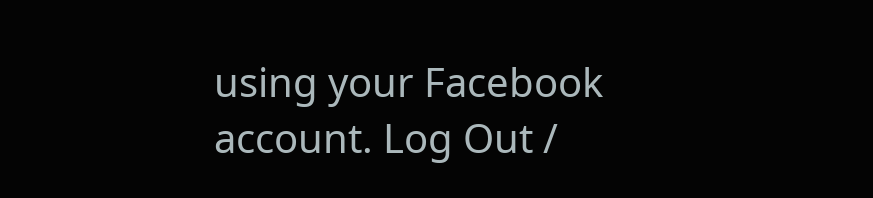using your Facebook account. Log Out /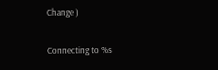Change )

Connecting to %s